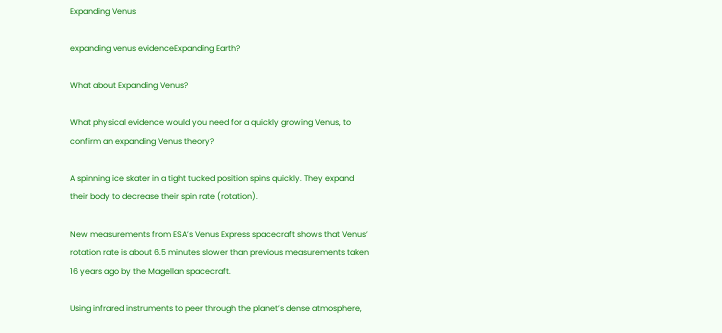Expanding Venus

expanding venus evidenceExpanding Earth?

What about Expanding Venus?

What physical evidence would you need for a quickly growing Venus, to confirm an expanding Venus theory?

A spinning ice skater in a tight tucked position spins quickly. They expand their body to decrease their spin rate (rotation).

New measurements from ESA’s Venus Express spacecraft shows that Venus’ rotation rate is about 6.5 minutes slower than previous measurements taken 16 years ago by the Magellan spacecraft.

Using infrared instruments to peer through the planet’s dense atmosphere,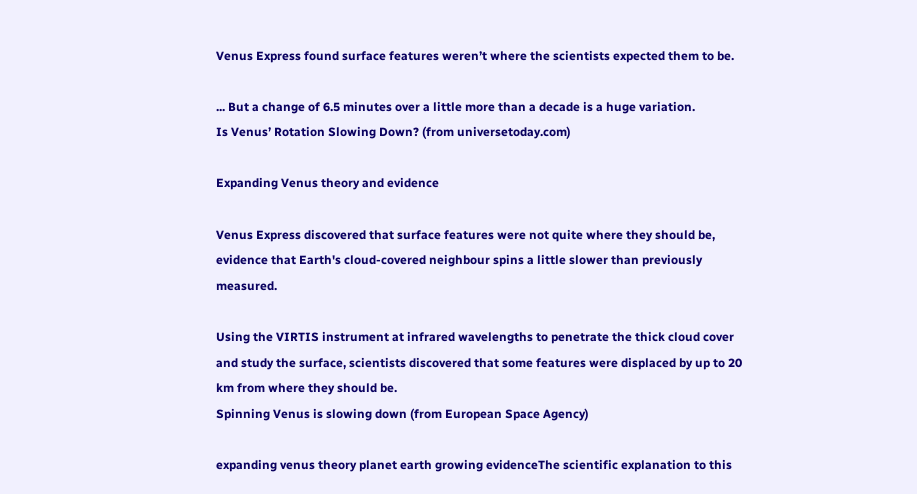Venus Express found surface features weren’t where the scientists expected them to be.

... But a change of 6.5 minutes over a little more than a decade is a huge variation.
Is Venus’ Rotation Slowing Down? (from universetoday.com)

Expanding Venus theory and evidence

Venus Express discovered that surface features were not quite where they should be, evidence that Earth's cloud-covered neighbour spins a little slower than previously measured.

Using the VIRTIS instrument at infrared wavelengths to penetrate the thick cloud cover and study the surface, scientists discovered that some features were displaced by up to 20 km from where they should be.
Spinning Venus is slowing down (from European Space Agency)

expanding venus theory planet earth growing evidenceThe scientific explanation to this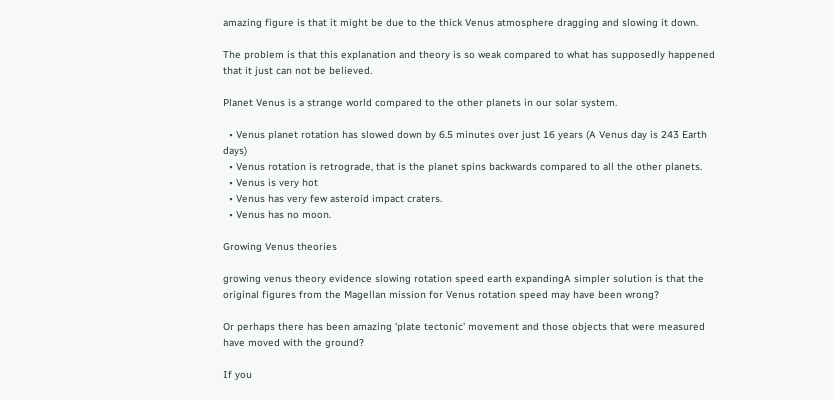amazing figure is that it might be due to the thick Venus atmosphere dragging and slowing it down.

The problem is that this explanation and theory is so weak compared to what has supposedly happened that it just can not be believed.

Planet Venus is a strange world compared to the other planets in our solar system.

  • Venus planet rotation has slowed down by 6.5 minutes over just 16 years (A Venus day is 243 Earth days)
  • Venus rotation is retrograde, that is the planet spins backwards compared to all the other planets.
  • Venus is very hot
  • Venus has very few asteroid impact craters.
  • Venus has no moon.

Growing Venus theories

growing venus theory evidence slowing rotation speed earth expandingA simpler solution is that the original figures from the Magellan mission for Venus rotation speed may have been wrong?

Or perhaps there has been amazing 'plate tectonic' movement and those objects that were measured have moved with the ground?

If you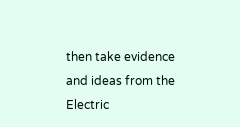then take evidence and ideas from the Electric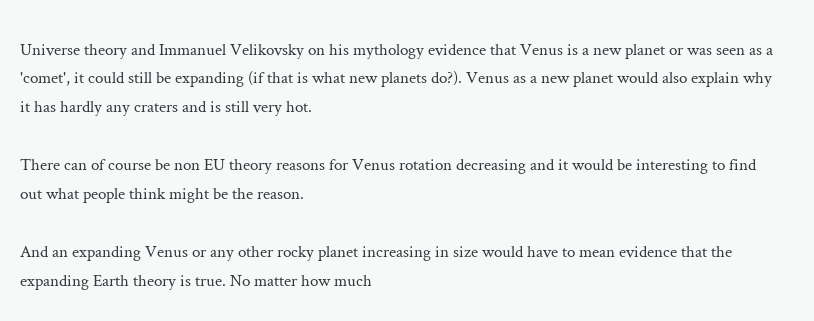Universe theory and Immanuel Velikovsky on his mythology evidence that Venus is a new planet or was seen as a 'comet', it could still be expanding (if that is what new planets do?). Venus as a new planet would also explain why it has hardly any craters and is still very hot.

There can of course be non EU theory reasons for Venus rotation decreasing and it would be interesting to find out what people think might be the reason.

And an expanding Venus or any other rocky planet increasing in size would have to mean evidence that the expanding Earth theory is true. No matter how much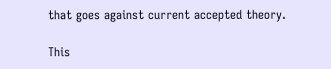that goes against current accepted theory.

This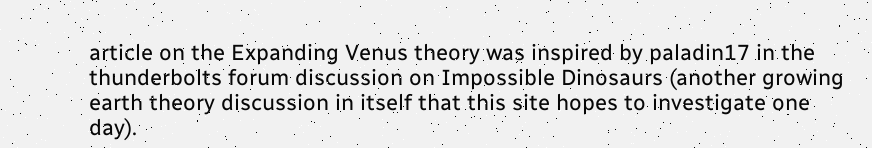article on the Expanding Venus theory was inspired by paladin17 in the thunderbolts forum discussion on Impossible Dinosaurs (another growing earth theory discussion in itself that this site hopes to investigate one day).